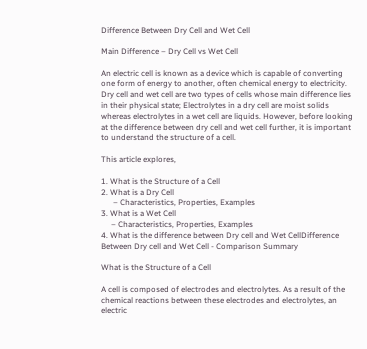Difference Between Dry Cell and Wet Cell

Main Difference – Dry Cell vs Wet Cell

An electric cell is known as a device which is capable of converting one form of energy to another, often chemical energy to electricity. Dry cell and wet cell are two types of cells whose main difference lies in their physical state; Electrolytes in a dry cell are moist solids whereas electrolytes in a wet cell are liquids. However, before looking at the difference between dry cell and wet cell further, it is important to understand the structure of a cell.

This article explores,

1. What is the Structure of a Cell
2. What is a Dry Cell
      – Characteristics, Properties, Examples
3. What is a Wet Cell
     – Characteristics, Properties, Examples
4. What is the difference between Dry cell and Wet CellDifference Between Dry cell and Wet Cell - Comparison Summary

What is the Structure of a Cell

A cell is composed of electrodes and electrolytes. As a result of the chemical reactions between these electrodes and electrolytes, an electric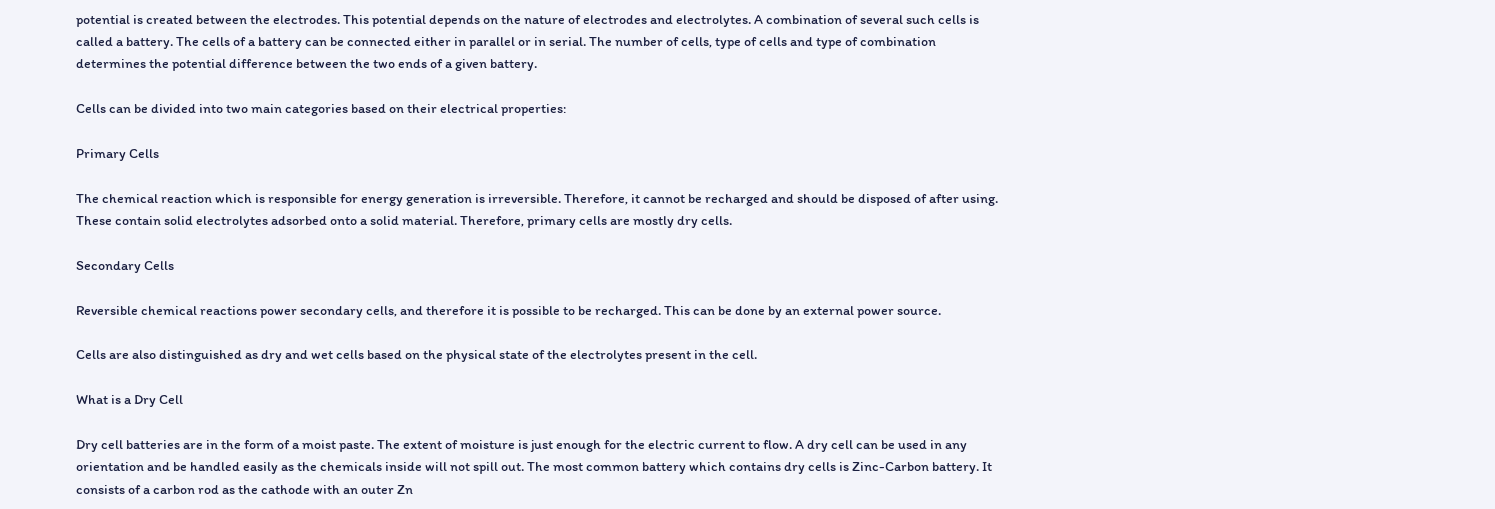potential is created between the electrodes. This potential depends on the nature of electrodes and electrolytes. A combination of several such cells is called a battery. The cells of a battery can be connected either in parallel or in serial. The number of cells, type of cells and type of combination determines the potential difference between the two ends of a given battery.

Cells can be divided into two main categories based on their electrical properties:

Primary Cells

The chemical reaction which is responsible for energy generation is irreversible. Therefore, it cannot be recharged and should be disposed of after using. These contain solid electrolytes adsorbed onto a solid material. Therefore, primary cells are mostly dry cells.

Secondary Cells

Reversible chemical reactions power secondary cells, and therefore it is possible to be recharged. This can be done by an external power source.

Cells are also distinguished as dry and wet cells based on the physical state of the electrolytes present in the cell.

What is a Dry Cell

Dry cell batteries are in the form of a moist paste. The extent of moisture is just enough for the electric current to flow. A dry cell can be used in any orientation and be handled easily as the chemicals inside will not spill out. The most common battery which contains dry cells is Zinc-Carbon battery. It consists of a carbon rod as the cathode with an outer Zn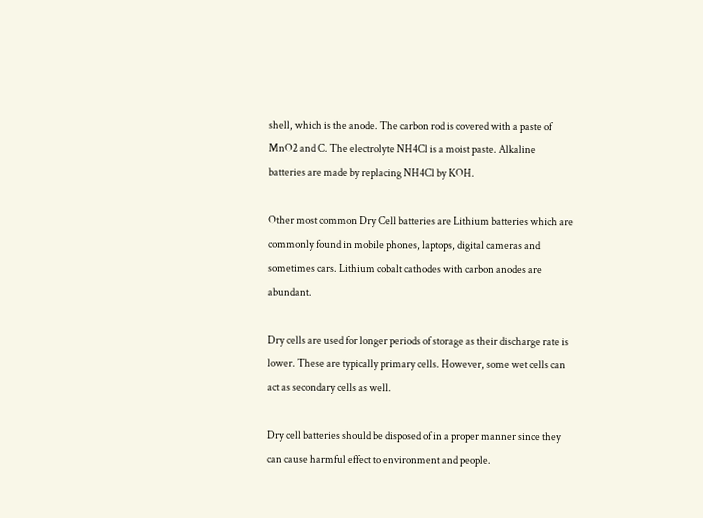shell, which is the anode. The carbon rod is covered with a paste of MnO2 and C. The electrolyte NH4Cl is a moist paste. Alkaline batteries are made by replacing NH4Cl by KOH.

Other most common Dry Cell batteries are Lithium batteries which are commonly found in mobile phones, laptops, digital cameras and sometimes cars. Lithium cobalt cathodes with carbon anodes are abundant.

Dry cells are used for longer periods of storage as their discharge rate is lower. These are typically primary cells. However, some wet cells can act as secondary cells as well.

Dry cell batteries should be disposed of in a proper manner since they can cause harmful effect to environment and people.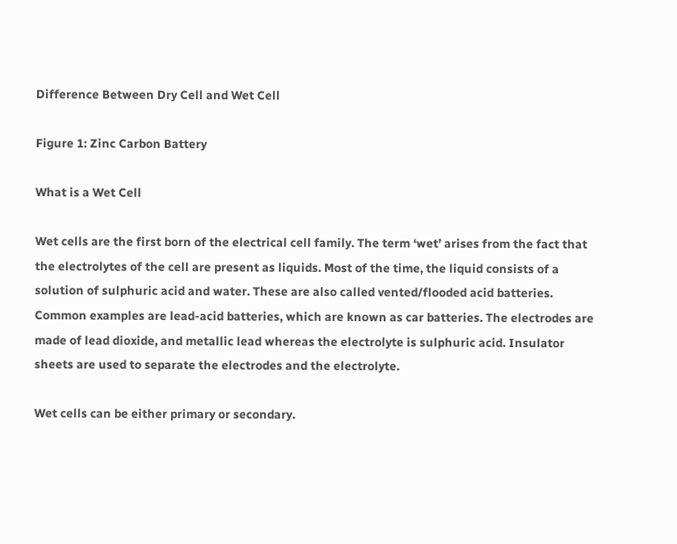Difference Between Dry Cell and Wet Cell

Figure 1: Zinc Carbon Battery

What is a Wet Cell

Wet cells are the first born of the electrical cell family. The term ‘wet’ arises from the fact that the electrolytes of the cell are present as liquids. Most of the time, the liquid consists of a solution of sulphuric acid and water. These are also called vented/flooded acid batteries. Common examples are lead-acid batteries, which are known as car batteries. The electrodes are made of lead dioxide, and metallic lead whereas the electrolyte is sulphuric acid. Insulator sheets are used to separate the electrodes and the electrolyte.

Wet cells can be either primary or secondary.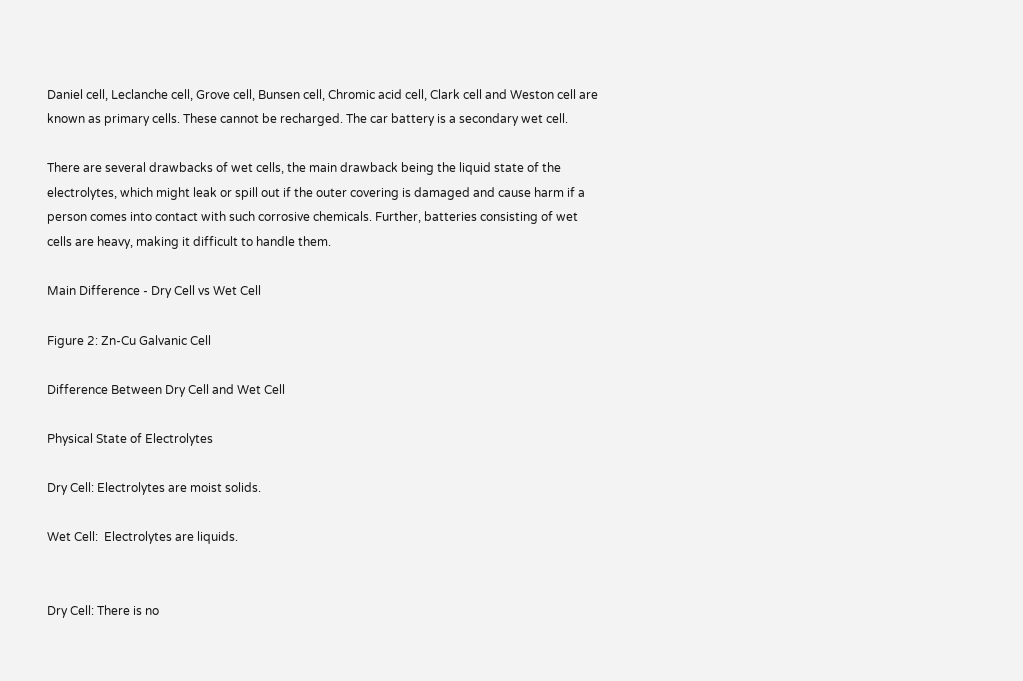Daniel cell, Leclanche cell, Grove cell, Bunsen cell, Chromic acid cell, Clark cell and Weston cell are known as primary cells. These cannot be recharged. The car battery is a secondary wet cell.

There are several drawbacks of wet cells, the main drawback being the liquid state of the electrolytes, which might leak or spill out if the outer covering is damaged and cause harm if a person comes into contact with such corrosive chemicals. Further, batteries consisting of wet cells are heavy, making it difficult to handle them.

Main Difference - Dry Cell vs Wet Cell

Figure 2: Zn-Cu Galvanic Cell

Difference Between Dry Cell and Wet Cell

Physical State of Electrolytes

Dry Cell: Electrolytes are moist solids.

Wet Cell:  Electrolytes are liquids.


Dry Cell: There is no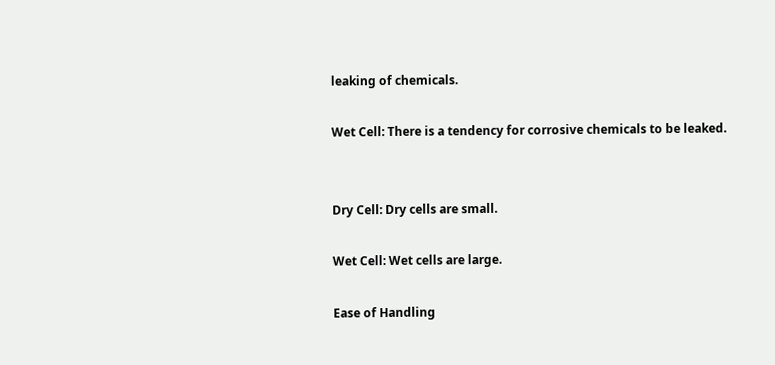leaking of chemicals.

Wet Cell: There is a tendency for corrosive chemicals to be leaked.


Dry Cell: Dry cells are small.

Wet Cell: Wet cells are large.

Ease of Handling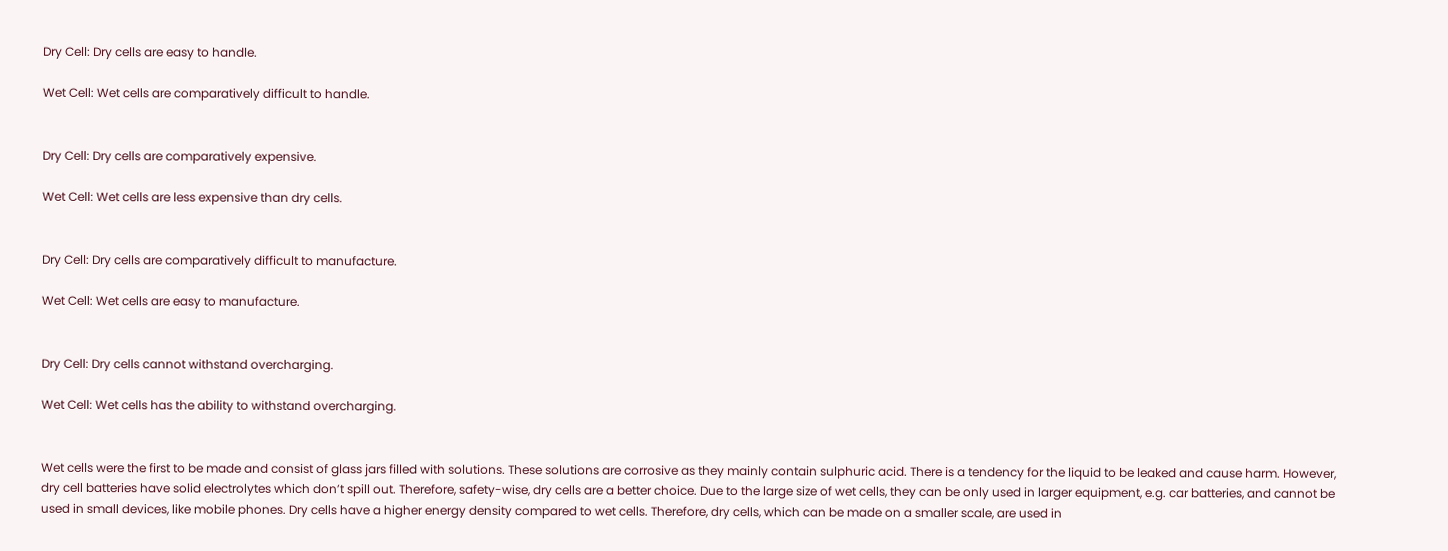Dry Cell: Dry cells are easy to handle.

Wet Cell: Wet cells are comparatively difficult to handle.


Dry Cell: Dry cells are comparatively expensive.

Wet Cell: Wet cells are less expensive than dry cells.


Dry Cell: Dry cells are comparatively difficult to manufacture.

Wet Cell: Wet cells are easy to manufacture.


Dry Cell: Dry cells cannot withstand overcharging.

Wet Cell: Wet cells has the ability to withstand overcharging.


Wet cells were the first to be made and consist of glass jars filled with solutions. These solutions are corrosive as they mainly contain sulphuric acid. There is a tendency for the liquid to be leaked and cause harm. However, dry cell batteries have solid electrolytes which don’t spill out. Therefore, safety-wise, dry cells are a better choice. Due to the large size of wet cells, they can be only used in larger equipment, e.g. car batteries, and cannot be used in small devices, like mobile phones. Dry cells have a higher energy density compared to wet cells. Therefore, dry cells, which can be made on a smaller scale, are used in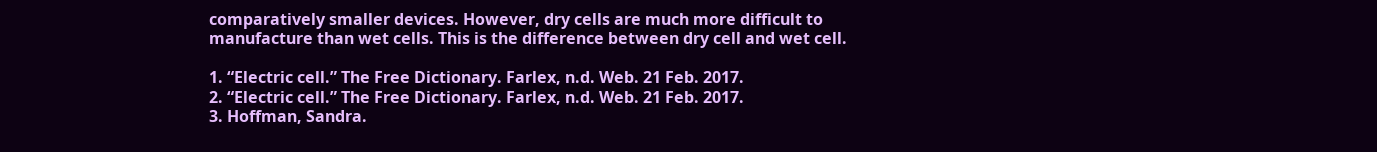comparatively smaller devices. However, dry cells are much more difficult to manufacture than wet cells. This is the difference between dry cell and wet cell.

1. “Electric cell.” The Free Dictionary. Farlex, n.d. Web. 21 Feb. 2017.
2. “Electric cell.” The Free Dictionary. Farlex, n.d. Web. 21 Feb. 2017.
3. Hoffman, Sandra.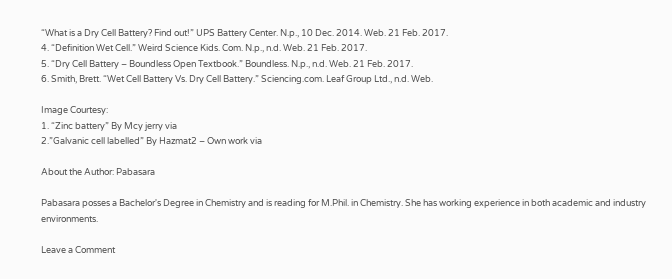“What is a Dry Cell Battery? Find out!” UPS Battery Center. N.p., 10 Dec. 2014. Web. 21 Feb. 2017.
4. “Definition Wet Cell.” Weird Science Kids. Com. N.p., n.d. Web. 21 Feb. 2017.
5. “Dry Cell Battery – Boundless Open Textbook.” Boundless. N.p., n.d. Web. 21 Feb. 2017.
6. Smith, Brett. “Wet Cell Battery Vs. Dry Cell Battery.” Sciencing.com. Leaf Group Ltd., n.d. Web.

Image Courtesy:
1. “Zinc battery” By Mcy jerry via
2.”Galvanic cell labelled” By Hazmat2 – Own work via

About the Author: Pabasara

Pabasara posses a Bachelor's Degree in Chemistry and is reading for M.Phil. in Chemistry. She has working experience in both academic and industry environments.

Leave a Comment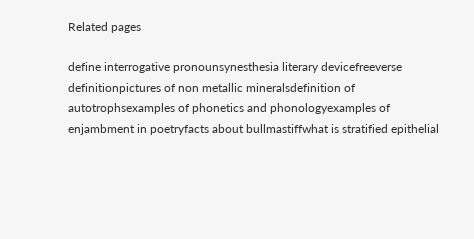Related pages

define interrogative pronounsynesthesia literary devicefreeverse definitionpictures of non metallic mineralsdefinition of autotrophsexamples of phonetics and phonologyexamples of enjambment in poetryfacts about bullmastiffwhat is stratified epithelial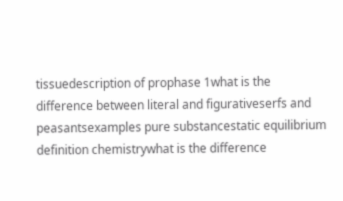tissuedescription of prophase 1what is the difference between literal and figurativeserfs and peasantsexamples pure substancestatic equilibrium definition chemistrywhat is the difference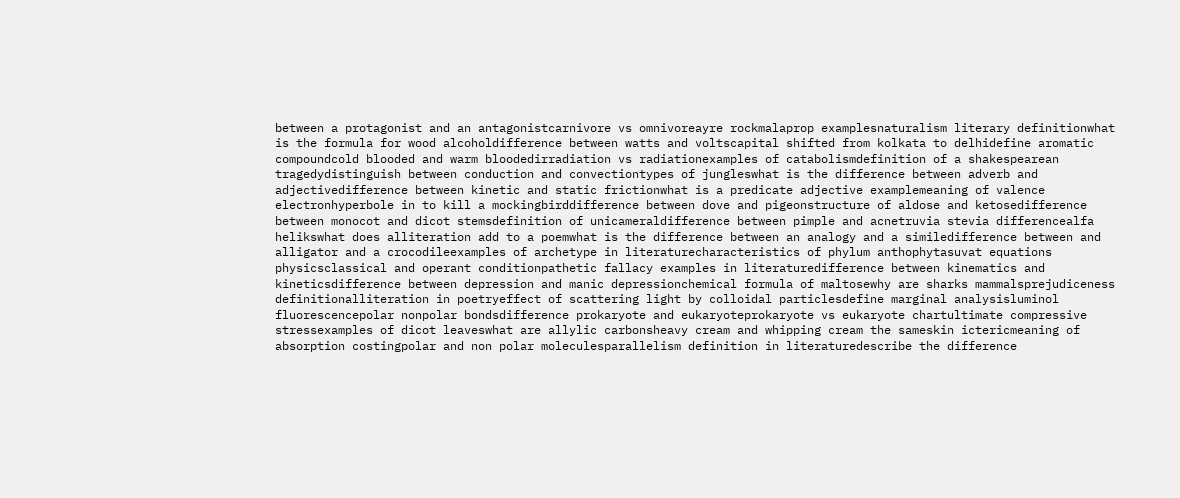between a protagonist and an antagonistcarnivore vs omnivoreayre rockmalaprop examplesnaturalism literary definitionwhat is the formula for wood alcoholdifference between watts and voltscapital shifted from kolkata to delhidefine aromatic compoundcold blooded and warm bloodedirradiation vs radiationexamples of catabolismdefinition of a shakespearean tragedydistinguish between conduction and convectiontypes of jungleswhat is the difference between adverb and adjectivedifference between kinetic and static frictionwhat is a predicate adjective examplemeaning of valence electronhyperbole in to kill a mockingbirddifference between dove and pigeonstructure of aldose and ketosedifference between monocot and dicot stemsdefinition of unicameraldifference between pimple and acnetruvia stevia differencealfa helikswhat does alliteration add to a poemwhat is the difference between an analogy and a similedifference between and alligator and a crocodileexamples of archetype in literaturecharacteristics of phylum anthophytasuvat equations physicsclassical and operant conditionpathetic fallacy examples in literaturedifference between kinematics and kineticsdifference between depression and manic depressionchemical formula of maltosewhy are sharks mammalsprejudiceness definitionalliteration in poetryeffect of scattering light by colloidal particlesdefine marginal analysisluminol fluorescencepolar nonpolar bondsdifference prokaryote and eukaryoteprokaryote vs eukaryote chartultimate compressive stressexamples of dicot leaveswhat are allylic carbonsheavy cream and whipping cream the sameskin ictericmeaning of absorption costingpolar and non polar moleculesparallelism definition in literaturedescribe the difference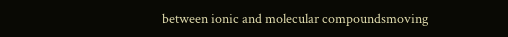between ionic and molecular compoundsmoving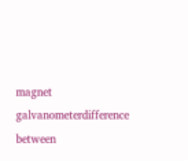magnet galvanometerdifference between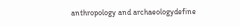anthropology and archaeologydefine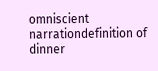omniscient narrationdefinition of dinner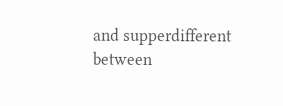and supperdifferent between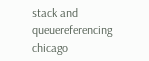stack and queuereferencing chicago